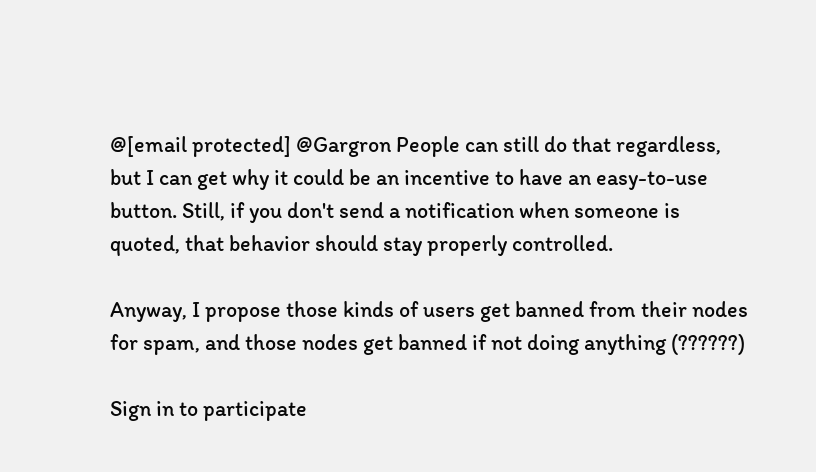@[email protected] @Gargron People can still do that regardless, but I can get why it could be an incentive to have an easy-to-use button. Still, if you don't send a notification when someone is quoted, that behavior should stay properly controlled.

Anyway, I propose those kinds of users get banned from their nodes for spam, and those nodes get banned if not doing anything (??????)

Sign in to participate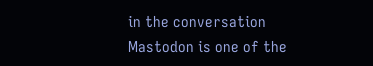in the conversation
Mastodon is one of the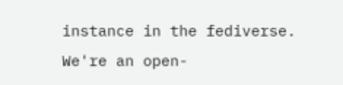instance in the fediverse. We're an open-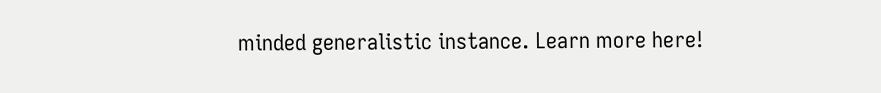minded generalistic instance. Learn more here!